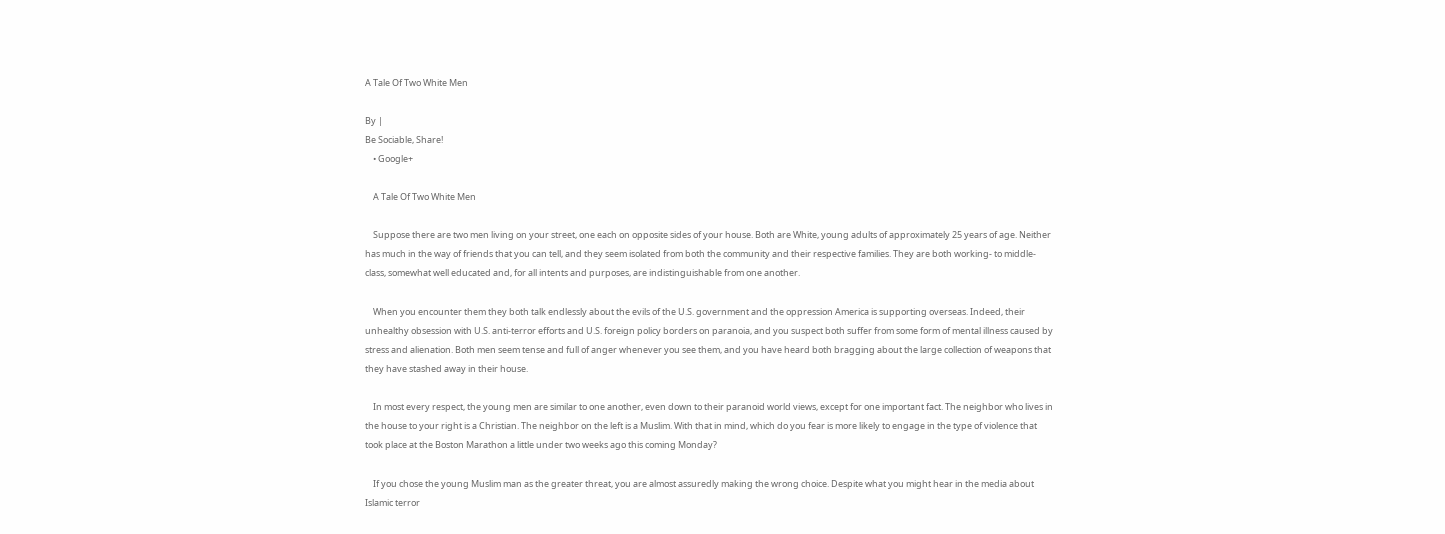A Tale Of Two White Men

By |
Be Sociable, Share!
    • Google+

    A Tale Of Two White Men

    Suppose there are two men living on your street, one each on opposite sides of your house. Both are White, young adults of approximately 25 years of age. Neither has much in the way of friends that you can tell, and they seem isolated from both the community and their respective families. They are both working- to middle-class, somewhat well educated and, for all intents and purposes, are indistinguishable from one another.

    When you encounter them they both talk endlessly about the evils of the U.S. government and the oppression America is supporting overseas. Indeed, their unhealthy obsession with U.S. anti-terror efforts and U.S. foreign policy borders on paranoia, and you suspect both suffer from some form of mental illness caused by stress and alienation. Both men seem tense and full of anger whenever you see them, and you have heard both bragging about the large collection of weapons that they have stashed away in their house.

    In most every respect, the young men are similar to one another, even down to their paranoid world views, except for one important fact. The neighbor who lives in the house to your right is a Christian. The neighbor on the left is a Muslim. With that in mind, which do you fear is more likely to engage in the type of violence that took place at the Boston Marathon a little under two weeks ago this coming Monday?

    If you chose the young Muslim man as the greater threat, you are almost assuredly making the wrong choice. Despite what you might hear in the media about Islamic terror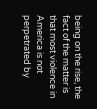being on the rise, the fact of the matter is that most violence in America is not perpetrated by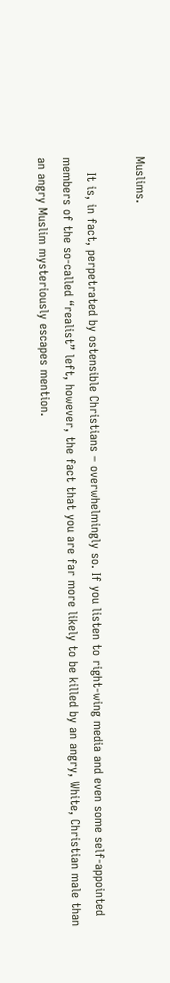Muslims.

    It is, in fact, perpetrated by ostensible Christians – overwhelmingly so. If you listen to right-wing media and even some self-appointed members of the so-called “realist” left, however, the fact that you are far more likely to be killed by an angry, White, Christian male than an angry Muslim mysteriously escapes mention.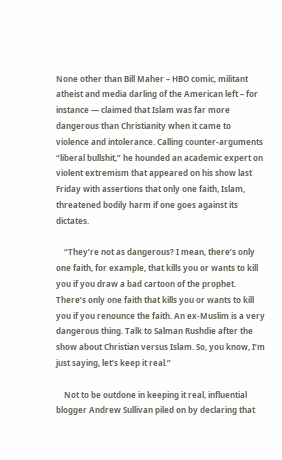None other than Bill Maher – HBO comic, militant atheist and media darling of the American left – for instance — claimed that Islam was far more dangerous than Christianity when it came to violence and intolerance. Calling counter-arguments “liberal bullshit,” he hounded an academic expert on violent extremism that appeared on his show last Friday with assertions that only one faith, Islam, threatened bodily harm if one goes against its dictates.

    “They’re not as dangerous? I mean, there’s only one faith, for example, that kills you or wants to kill you if you draw a bad cartoon of the prophet. There’s only one faith that kills you or wants to kill you if you renounce the faith. An ex-Muslim is a very dangerous thing. Talk to Salman Rushdie after the show about Christian versus Islam. So, you know, I’m just saying, let’s keep it real.”

    Not to be outdone in keeping it real, influential blogger Andrew Sullivan piled on by declaring that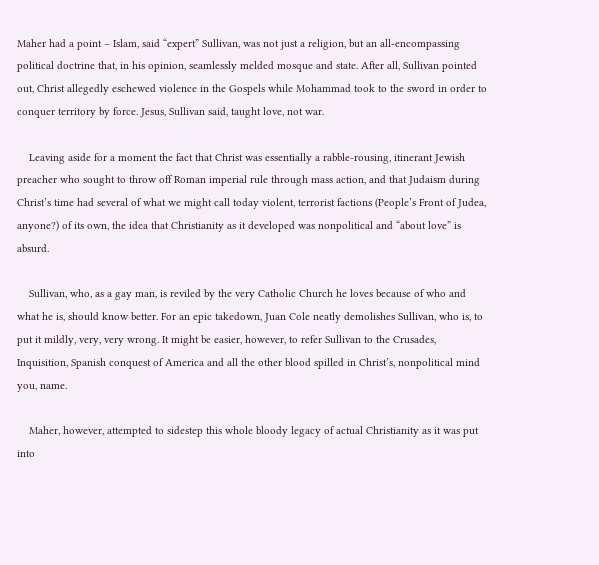Maher had a point – Islam, said “expert” Sullivan, was not just a religion, but an all-encompassing political doctrine that, in his opinion, seamlessly melded mosque and state. After all, Sullivan pointed out, Christ allegedly eschewed violence in the Gospels while Mohammad took to the sword in order to conquer territory by force. Jesus, Sullivan said, taught love, not war.

    Leaving aside for a moment the fact that Christ was essentially a rabble-rousing, itinerant Jewish preacher who sought to throw off Roman imperial rule through mass action, and that Judaism during Christ’s time had several of what we might call today violent, terrorist factions (People’s Front of Judea, anyone?) of its own, the idea that Christianity as it developed was nonpolitical and “about love” is absurd.

    Sullivan, who, as a gay man, is reviled by the very Catholic Church he loves because of who and what he is, should know better. For an epic takedown, Juan Cole neatly demolishes Sullivan, who is, to put it mildly, very, very wrong. It might be easier, however, to refer Sullivan to the Crusades, Inquisition, Spanish conquest of America and all the other blood spilled in Christ’s, nonpolitical mind you, name.

    Maher, however, attempted to sidestep this whole bloody legacy of actual Christianity as it was put into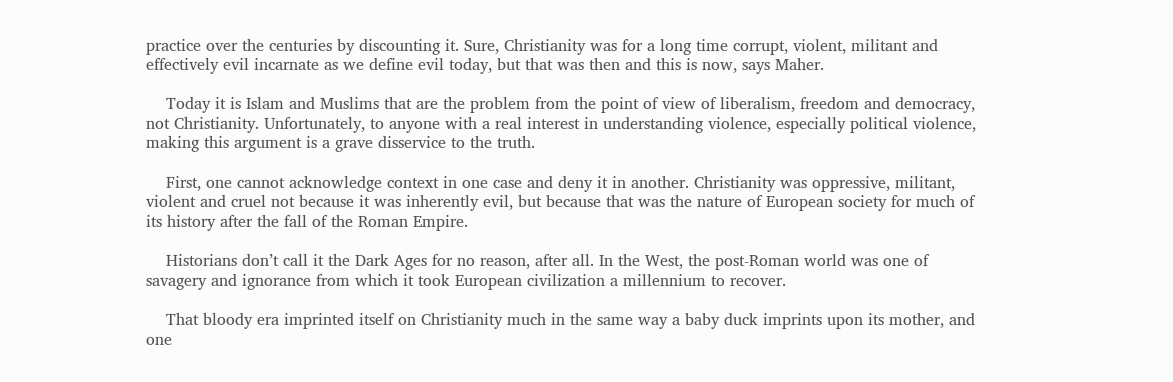practice over the centuries by discounting it. Sure, Christianity was for a long time corrupt, violent, militant and effectively evil incarnate as we define evil today, but that was then and this is now, says Maher.

    Today it is Islam and Muslims that are the problem from the point of view of liberalism, freedom and democracy, not Christianity. Unfortunately, to anyone with a real interest in understanding violence, especially political violence, making this argument is a grave disservice to the truth.

    First, one cannot acknowledge context in one case and deny it in another. Christianity was oppressive, militant, violent and cruel not because it was inherently evil, but because that was the nature of European society for much of its history after the fall of the Roman Empire.

    Historians don’t call it the Dark Ages for no reason, after all. In the West, the post-Roman world was one of savagery and ignorance from which it took European civilization a millennium to recover.

    That bloody era imprinted itself on Christianity much in the same way a baby duck imprints upon its mother, and one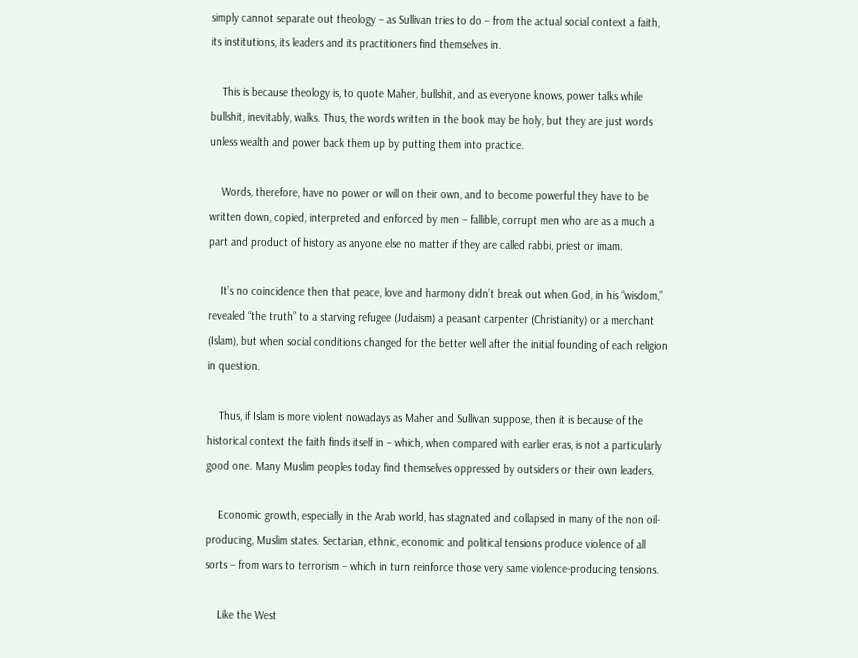simply cannot separate out theology – as Sullivan tries to do – from the actual social context a faith, its institutions, its leaders and its practitioners find themselves in.

    This is because theology is, to quote Maher, bullshit, and as everyone knows, power talks while bullshit, inevitably, walks. Thus, the words written in the book may be holy, but they are just words unless wealth and power back them up by putting them into practice.

    Words, therefore, have no power or will on their own, and to become powerful they have to be written down, copied, interpreted and enforced by men – fallible, corrupt men who are as a much a part and product of history as anyone else no matter if they are called rabbi, priest or imam.

    It’s no coincidence then that peace, love and harmony didn’t break out when God, in his “wisdom,” revealed “the truth” to a starving refugee (Judaism) a peasant carpenter (Christianity) or a merchant (Islam), but when social conditions changed for the better well after the initial founding of each religion in question.

    Thus, if Islam is more violent nowadays as Maher and Sullivan suppose, then it is because of the historical context the faith finds itself in – which, when compared with earlier eras, is not a particularly good one. Many Muslim peoples today find themselves oppressed by outsiders or their own leaders.

    Economic growth, especially in the Arab world, has stagnated and collapsed in many of the non oil-producing, Muslim states. Sectarian, ethnic, economic and political tensions produce violence of all sorts – from wars to terrorism – which in turn reinforce those very same violence-producing tensions.

    Like the West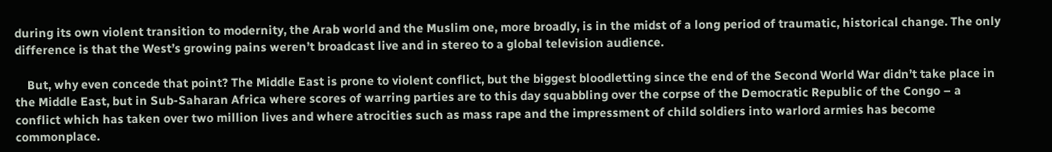during its own violent transition to modernity, the Arab world and the Muslim one, more broadly, is in the midst of a long period of traumatic, historical change. The only difference is that the West’s growing pains weren’t broadcast live and in stereo to a global television audience.

    But, why even concede that point? The Middle East is prone to violent conflict, but the biggest bloodletting since the end of the Second World War didn’t take place in the Middle East, but in Sub-Saharan Africa where scores of warring parties are to this day squabbling over the corpse of the Democratic Republic of the Congo – a conflict which has taken over two million lives and where atrocities such as mass rape and the impressment of child soldiers into warlord armies has become commonplace.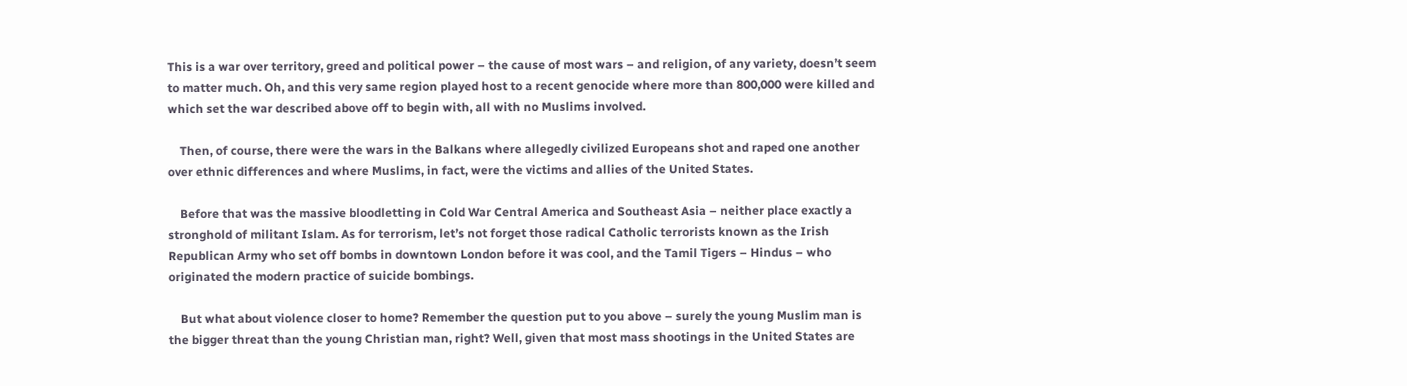This is a war over territory, greed and political power – the cause of most wars – and religion, of any variety, doesn’t seem to matter much. Oh, and this very same region played host to a recent genocide where more than 800,000 were killed and which set the war described above off to begin with, all with no Muslims involved.

    Then, of course, there were the wars in the Balkans where allegedly civilized Europeans shot and raped one another over ethnic differences and where Muslims, in fact, were the victims and allies of the United States.

    Before that was the massive bloodletting in Cold War Central America and Southeast Asia – neither place exactly a stronghold of militant Islam. As for terrorism, let’s not forget those radical Catholic terrorists known as the Irish Republican Army who set off bombs in downtown London before it was cool, and the Tamil Tigers – Hindus – who originated the modern practice of suicide bombings.

    But what about violence closer to home? Remember the question put to you above – surely the young Muslim man is the bigger threat than the young Christian man, right? Well, given that most mass shootings in the United States are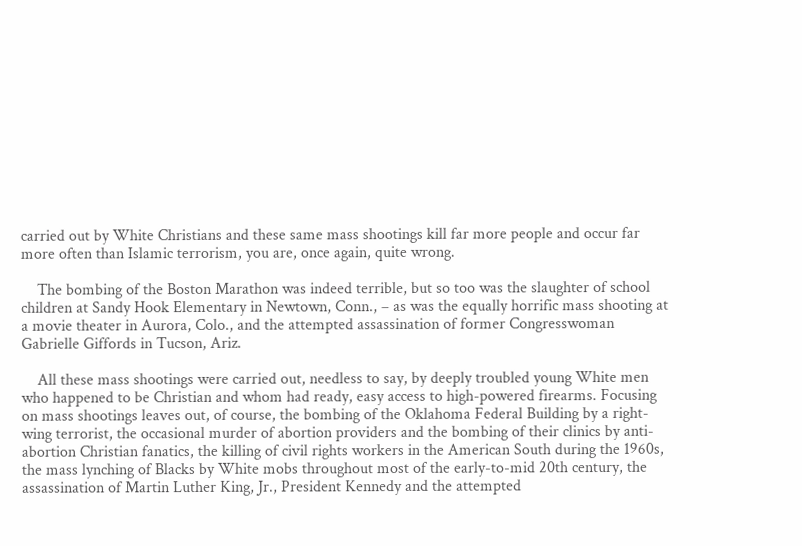carried out by White Christians and these same mass shootings kill far more people and occur far more often than Islamic terrorism, you are, once again, quite wrong.

    The bombing of the Boston Marathon was indeed terrible, but so too was the slaughter of school children at Sandy Hook Elementary in Newtown, Conn., – as was the equally horrific mass shooting at a movie theater in Aurora, Colo., and the attempted assassination of former Congresswoman Gabrielle Giffords in Tucson, Ariz.

    All these mass shootings were carried out, needless to say, by deeply troubled young White men who happened to be Christian and whom had ready, easy access to high-powered firearms. Focusing on mass shootings leaves out, of course, the bombing of the Oklahoma Federal Building by a right-wing terrorist, the occasional murder of abortion providers and the bombing of their clinics by anti-abortion Christian fanatics, the killing of civil rights workers in the American South during the 1960s, the mass lynching of Blacks by White mobs throughout most of the early-to-mid 20th century, the assassination of Martin Luther King, Jr., President Kennedy and the attempted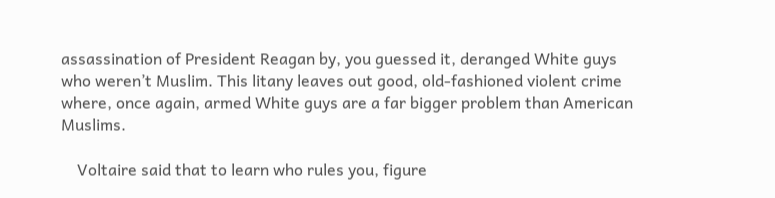assassination of President Reagan by, you guessed it, deranged White guys who weren’t Muslim. This litany leaves out good, old-fashioned violent crime where, once again, armed White guys are a far bigger problem than American Muslims.

    Voltaire said that to learn who rules you, figure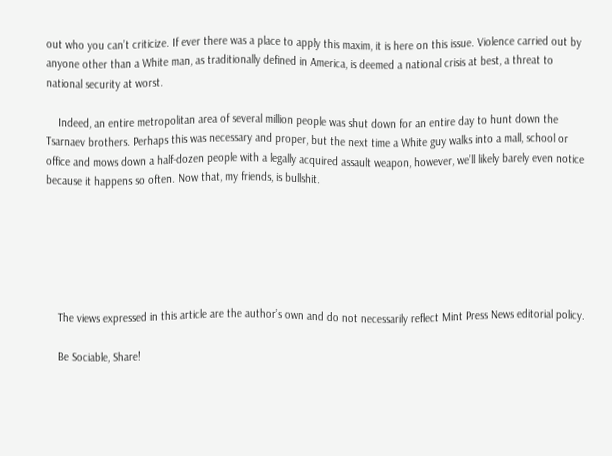out who you can’t criticize. If ever there was a place to apply this maxim, it is here on this issue. Violence carried out by anyone other than a White man, as traditionally defined in America, is deemed a national crisis at best, a threat to national security at worst.

    Indeed, an entire metropolitan area of several million people was shut down for an entire day to hunt down the Tsarnaev brothers. Perhaps this was necessary and proper, but the next time a White guy walks into a mall, school or office and mows down a half-dozen people with a legally acquired assault weapon, however, we’ll likely barely even notice because it happens so often. Now that, my friends, is bullshit.






    The views expressed in this article are the author’s own and do not necessarily reflect Mint Press News editorial policy.

    Be Sociable, Share!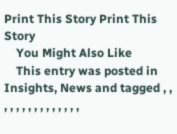Print This Story Print This Story
    You Might Also Like
    This entry was posted in Insights, News and tagged , , , , , , , , , , , , , , ,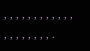, , , , , , , , , , , , , , , , , , , , .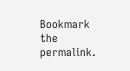Bookmark the permalink.